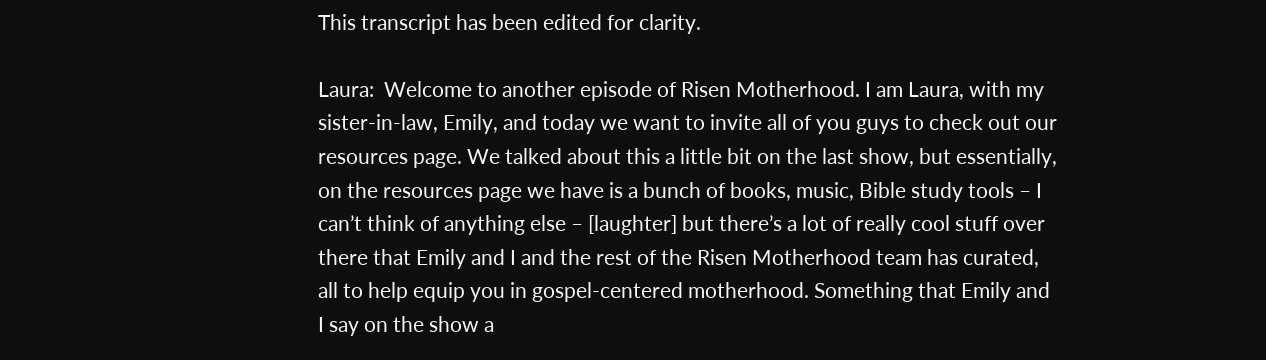This transcript has been edited for clarity.

Laura:  Welcome to another episode of Risen Motherhood. I am Laura, with my sister-in-law, Emily, and today we want to invite all of you guys to check out our resources page. We talked about this a little bit on the last show, but essentially, on the resources page we have is a bunch of books, music, Bible study tools – I can’t think of anything else – [laughter] but there’s a lot of really cool stuff over there that Emily and I and the rest of the Risen Motherhood team has curated, all to help equip you in gospel-centered motherhood. Something that Emily and I say on the show a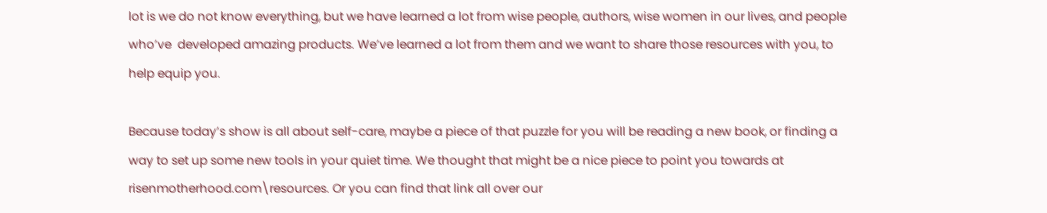lot is we do not know everything, but we have learned a lot from wise people, authors, wise women in our lives, and people who’ve  developed amazing products. We’ve learned a lot from them and we want to share those resources with you, to help equip you.

Because today’s show is all about self-care, maybe a piece of that puzzle for you will be reading a new book, or finding a way to set up some new tools in your quiet time. We thought that might be a nice piece to point you towards at risenmotherhood.com\resources. Or you can find that link all over our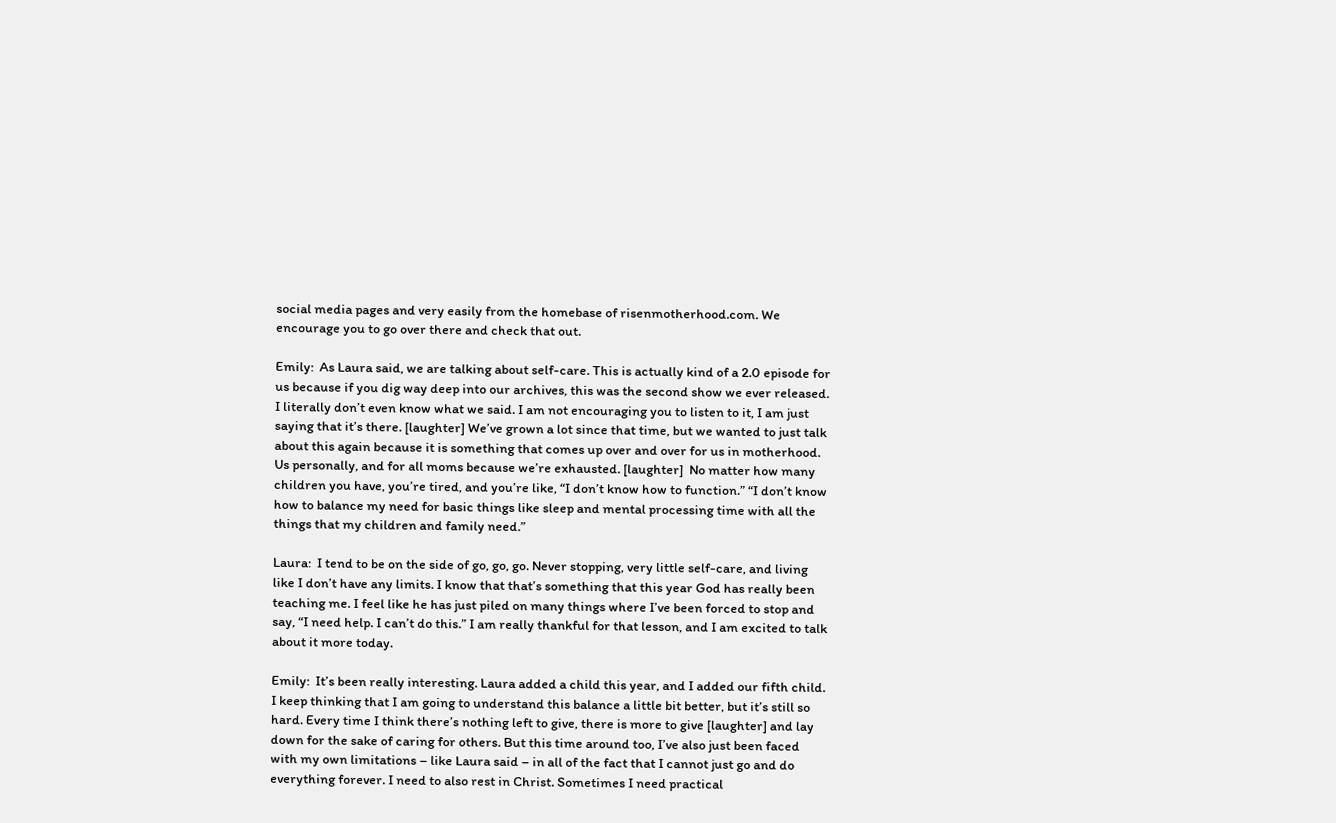social media pages and very easily from the homebase of risenmotherhood.com. We encourage you to go over there and check that out.

Emily:  As Laura said, we are talking about self-care. This is actually kind of a 2.0 episode for us because if you dig way deep into our archives, this was the second show we ever released. I literally don’t even know what we said. I am not encouraging you to listen to it, I am just saying that it’s there. [laughter] We’ve grown a lot since that time, but we wanted to just talk about this again because it is something that comes up over and over for us in motherhood. Us personally, and for all moms because we’re exhausted. [laughter]  No matter how many children you have, you’re tired, and you’re like, “I don’t know how to function.” “I don’t know how to balance my need for basic things like sleep and mental processing time with all the things that my children and family need.”

Laura:  I tend to be on the side of go, go, go. Never stopping, very little self-care, and living like I don’t have any limits. I know that that’s something that this year God has really been teaching me. I feel like he has just piled on many things where I’ve been forced to stop and say, “I need help. I can’t do this.” I am really thankful for that lesson, and I am excited to talk about it more today.

Emily:  It’s been really interesting. Laura added a child this year, and I added our fifth child. I keep thinking that I am going to understand this balance a little bit better, but it’s still so hard. Every time I think there’s nothing left to give, there is more to give [laughter] and lay down for the sake of caring for others. But this time around too, I’ve also just been faced with my own limitations – like Laura said – in all of the fact that I cannot just go and do everything forever. I need to also rest in Christ. Sometimes I need practical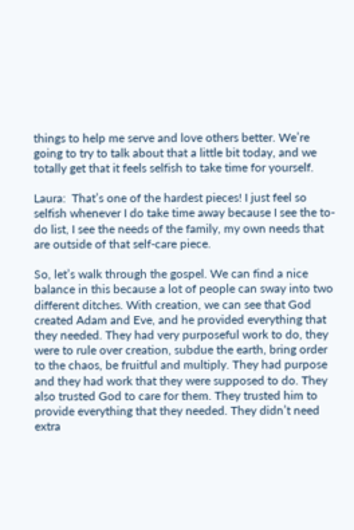things to help me serve and love others better. We’re going to try to talk about that a little bit today, and we totally get that it feels selfish to take time for yourself.

Laura:  That’s one of the hardest pieces! I just feel so selfish whenever I do take time away because I see the to-do list, I see the needs of the family, my own needs that are outside of that self-care piece.

So, let’s walk through the gospel. We can find a nice balance in this because a lot of people can sway into two different ditches. With creation, we can see that God created Adam and Eve, and he provided everything that they needed. They had very purposeful work to do, they were to rule over creation, subdue the earth, bring order to the chaos, be fruitful and multiply. They had purpose and they had work that they were supposed to do. They also trusted God to care for them. They trusted him to provide everything that they needed. They didn’t need extra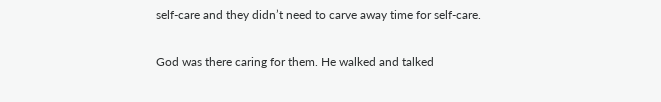self-care and they didn’t need to carve away time for self-care.

God was there caring for them. He walked and talked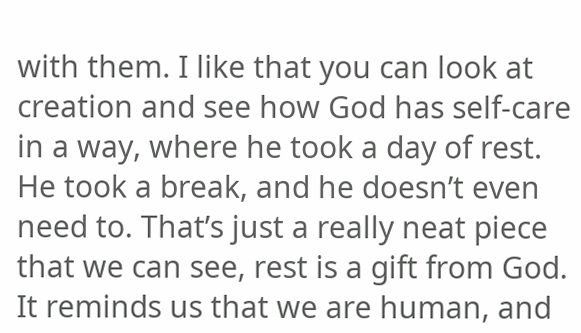with them. I like that you can look at creation and see how God has self-care in a way, where he took a day of rest. He took a break, and he doesn’t even need to. That’s just a really neat piece that we can see, rest is a gift from God. It reminds us that we are human, and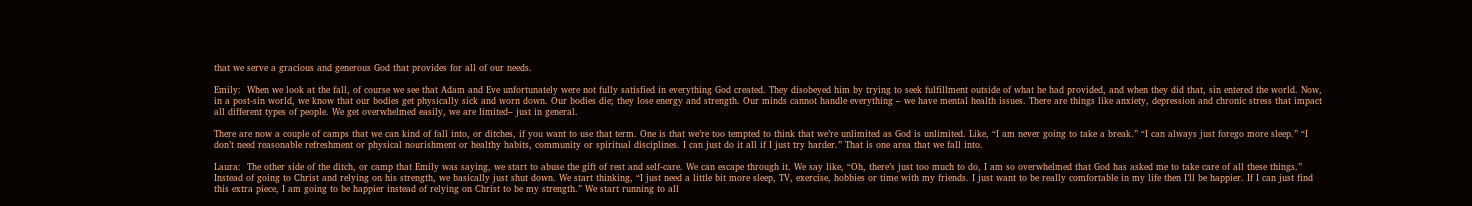that we serve a gracious and generous God that provides for all of our needs.

Emily:  When we look at the fall, of course we see that Adam and Eve unfortunately were not fully satisfied in everything God created. They disobeyed him by trying to seek fulfillment outside of what he had provided, and when they did that, sin entered the world. Now, in a post-sin world, we know that our bodies get physically sick and worn down. Our bodies die; they lose energy and strength. Our minds cannot handle everything – we have mental health issues. There are things like anxiety, depression and chronic stress that impact all different types of people. We get overwhelmed easily, we are limited– just in general.

There are now a couple of camps that we can kind of fall into, or ditches, if you want to use that term. One is that we’re too tempted to think that we’re unlimited as God is unlimited. Like, “I am never going to take a break.” “I can always just forego more sleep.” “I don’t need reasonable refreshment or physical nourishment or healthy habits, community or spiritual disciplines. I can just do it all if I just try harder.” That is one area that we fall into.

Laura:  The other side of the ditch, or camp that Emily was saying, we start to abuse the gift of rest and self-care. We can escape through it. We say like, “Oh, there’s just too much to do, I am so overwhelmed that God has asked me to take care of all these things.” Instead of going to Christ and relying on his strength, we basically just shut down. We start thinking, “I just need a little bit more sleep, TV, exercise, hobbies or time with my friends. I just want to be really comfortable in my life then I’ll be happier. If I can just find this extra piece, I am going to be happier instead of relying on Christ to be my strength.” We start running to all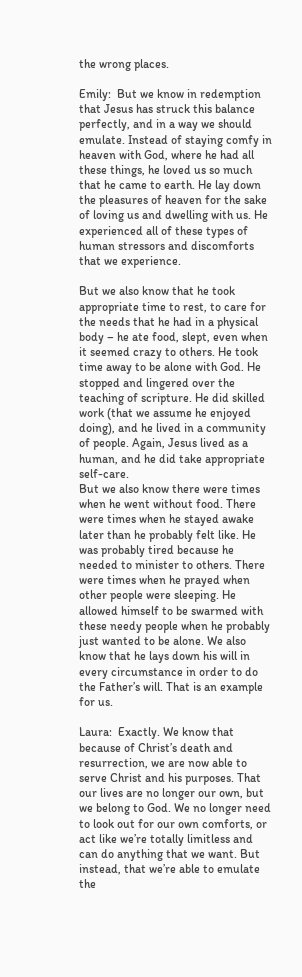the wrong places.

Emily:  But we know in redemption that Jesus has struck this balance perfectly, and in a way we should emulate. Instead of staying comfy in heaven with God, where he had all these things, he loved us so much that he came to earth. He lay down the pleasures of heaven for the sake of loving us and dwelling with us. He experienced all of these types of human stressors and discomforts that we experience.

But we also know that he took appropriate time to rest, to care for the needs that he had in a physical body – he ate food, slept, even when it seemed crazy to others. He took time away to be alone with God. He stopped and lingered over the teaching of scripture. He did skilled work (that we assume he enjoyed doing), and he lived in a community of people. Again, Jesus lived as a human, and he did take appropriate self-care.
But we also know there were times when he went without food. There were times when he stayed awake later than he probably felt like. He was probably tired because he needed to minister to others. There were times when he prayed when other people were sleeping. He allowed himself to be swarmed with these needy people when he probably just wanted to be alone. We also know that he lays down his will in every circumstance in order to do the Father’s will. That is an example for us.

Laura:  Exactly. We know that because of Christ’s death and resurrection, we are now able to serve Christ and his purposes. That our lives are no longer our own, but we belong to God. We no longer need to look out for our own comforts, or act like we’re totally limitless and can do anything that we want. But instead, that we’re able to emulate the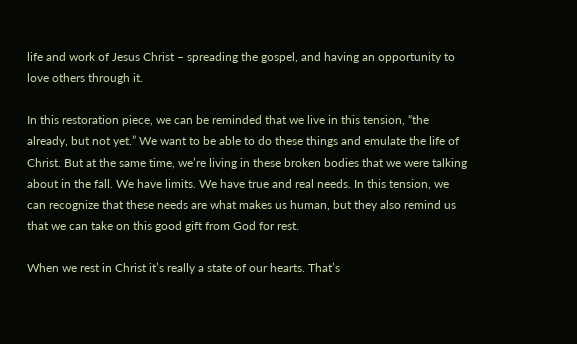life and work of Jesus Christ – spreading the gospel, and having an opportunity to love others through it.

In this restoration piece, we can be reminded that we live in this tension, “the already, but not yet.” We want to be able to do these things and emulate the life of Christ. But at the same time, we’re living in these broken bodies that we were talking about in the fall. We have limits. We have true and real needs. In this tension, we can recognize that these needs are what makes us human, but they also remind us that we can take on this good gift from God for rest.

When we rest in Christ it’s really a state of our hearts. That’s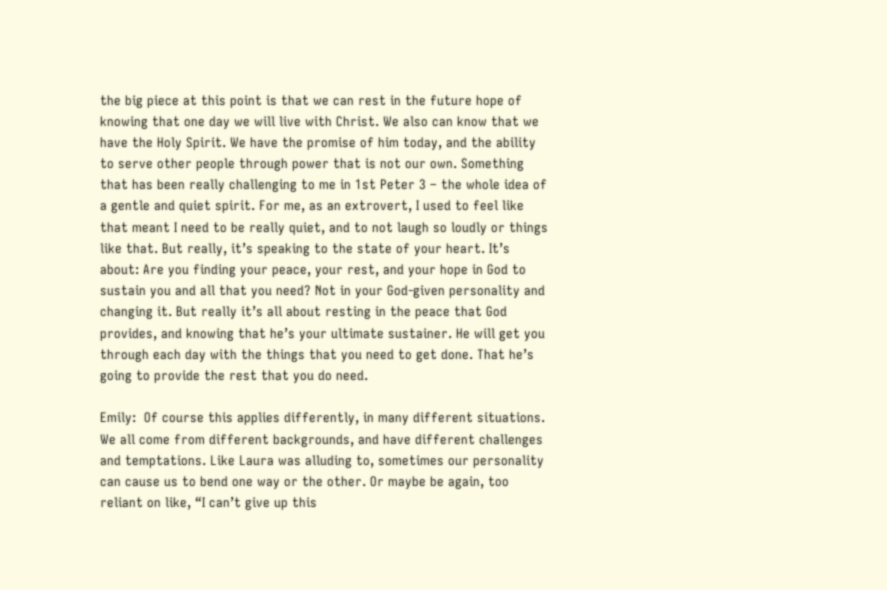the big piece at this point is that we can rest in the future hope of knowing that one day we will live with Christ. We also can know that we have the Holy Spirit. We have the promise of him today, and the ability to serve other people through power that is not our own. Something that has been really challenging to me in 1st Peter 3 – the whole idea of a gentle and quiet spirit. For me, as an extrovert, I used to feel like that meant I need to be really quiet, and to not laugh so loudly or things like that. But really, it’s speaking to the state of your heart. It’s about: Are you finding your peace, your rest, and your hope in God to sustain you and all that you need? Not in your God-given personality and changing it. But really it’s all about resting in the peace that God provides, and knowing that he’s your ultimate sustainer. He will get you through each day with the things that you need to get done. That he’s going to provide the rest that you do need.

Emily:  Of course this applies differently, in many different situations. We all come from different backgrounds, and have different challenges and temptations. Like Laura was alluding to, sometimes our personality can cause us to bend one way or the other. Or maybe be again, too reliant on like, “I can’t give up this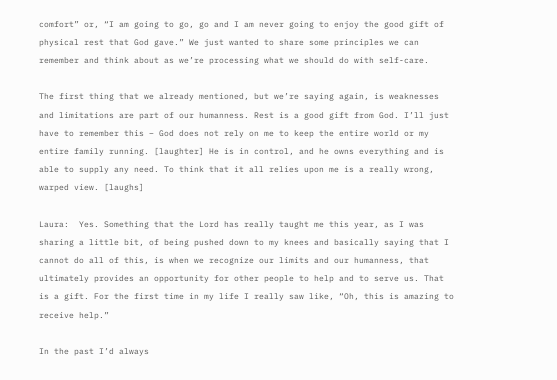comfort” or, “I am going to go, go and I am never going to enjoy the good gift of physical rest that God gave.” We just wanted to share some principles we can remember and think about as we’re processing what we should do with self-care.

The first thing that we already mentioned, but we’re saying again, is weaknesses and limitations are part of our humanness. Rest is a good gift from God. I’ll just have to remember this – God does not rely on me to keep the entire world or my entire family running. [laughter] He is in control, and he owns everything and is able to supply any need. To think that it all relies upon me is a really wrong, warped view. [laughs]

Laura:  Yes. Something that the Lord has really taught me this year, as I was sharing a little bit, of being pushed down to my knees and basically saying that I cannot do all of this, is when we recognize our limits and our humanness, that ultimately provides an opportunity for other people to help and to serve us. That is a gift. For the first time in my life I really saw like, “Oh, this is amazing to receive help.”

In the past I’d always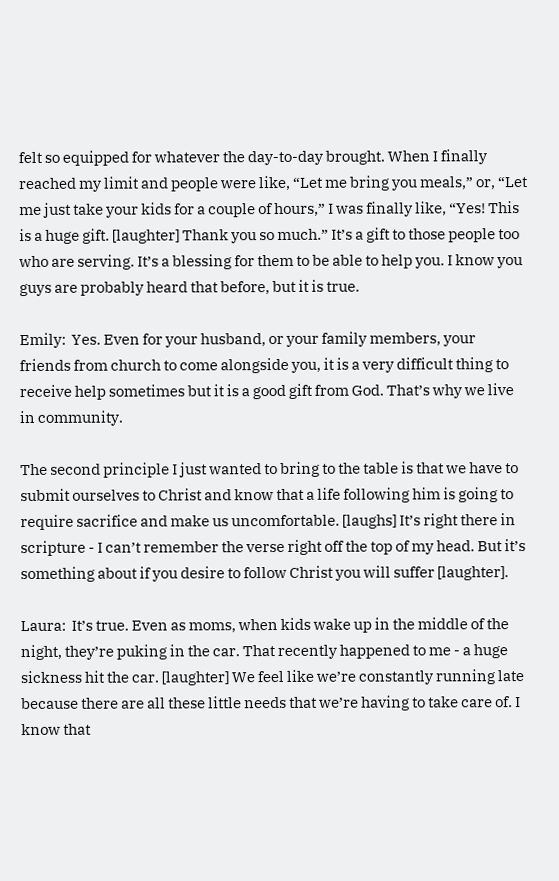felt so equipped for whatever the day-to-day brought. When I finally reached my limit and people were like, “Let me bring you meals,” or, “Let me just take your kids for a couple of hours,” I was finally like, “Yes! This is a huge gift. [laughter] Thank you so much.” It’s a gift to those people too who are serving. It’s a blessing for them to be able to help you. I know you guys are probably heard that before, but it is true.

Emily:  Yes. Even for your husband, or your family members, your friends from church to come alongside you, it is a very difficult thing to receive help sometimes but it is a good gift from God. That’s why we live in community.

The second principle I just wanted to bring to the table is that we have to submit ourselves to Christ and know that a life following him is going to require sacrifice and make us uncomfortable. [laughs] It’s right there in scripture - I can’t remember the verse right off the top of my head. But it’s something about if you desire to follow Christ you will suffer [laughter].

Laura:  It’s true. Even as moms, when kids wake up in the middle of the night, they’re puking in the car. That recently happened to me - a huge sickness hit the car. [laughter] We feel like we’re constantly running late because there are all these little needs that we’re having to take care of. I know that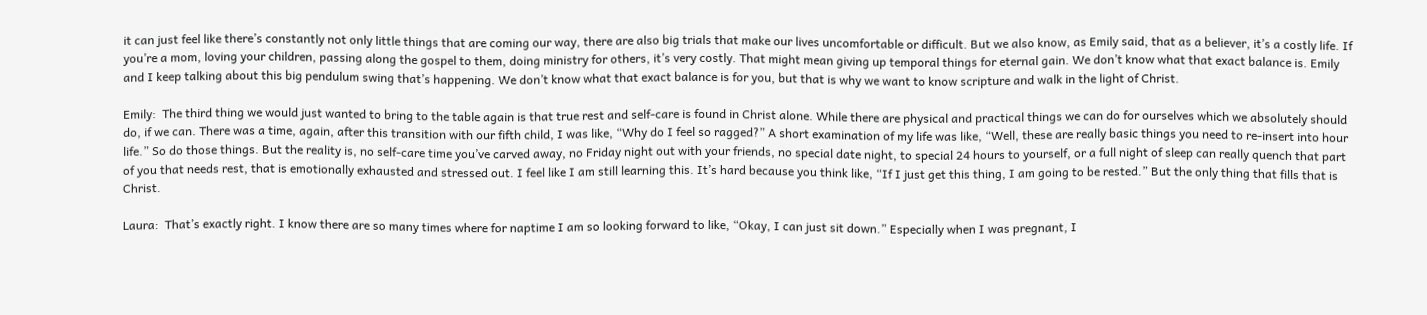it can just feel like there’s constantly not only little things that are coming our way, there are also big trials that make our lives uncomfortable or difficult. But we also know, as Emily said, that as a believer, it’s a costly life. If you’re a mom, loving your children, passing along the gospel to them, doing ministry for others, it’s very costly. That might mean giving up temporal things for eternal gain. We don’t know what that exact balance is. Emily and I keep talking about this big pendulum swing that’s happening. We don’t know what that exact balance is for you, but that is why we want to know scripture and walk in the light of Christ.

Emily:  The third thing we would just wanted to bring to the table again is that true rest and self-care is found in Christ alone. While there are physical and practical things we can do for ourselves which we absolutely should do, if we can. There was a time, again, after this transition with our fifth child, I was like, “Why do I feel so ragged?” A short examination of my life was like, “Well, these are really basic things you need to re-insert into hour life.” So do those things. But the reality is, no self-care time you’ve carved away, no Friday night out with your friends, no special date night, to special 24 hours to yourself, or a full night of sleep can really quench that part of you that needs rest, that is emotionally exhausted and stressed out. I feel like I am still learning this. It’s hard because you think like, “If I just get this thing, I am going to be rested.” But the only thing that fills that is Christ.

Laura:  That’s exactly right. I know there are so many times where for naptime I am so looking forward to like, “Okay, I can just sit down.” Especially when I was pregnant, I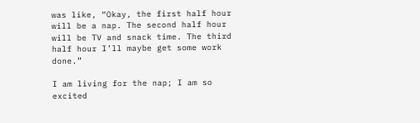was like, “Okay, the first half hour will be a nap. The second half hour will be TV and snack time. The third half hour I’ll maybe get some work done.”

I am living for the nap; I am so excited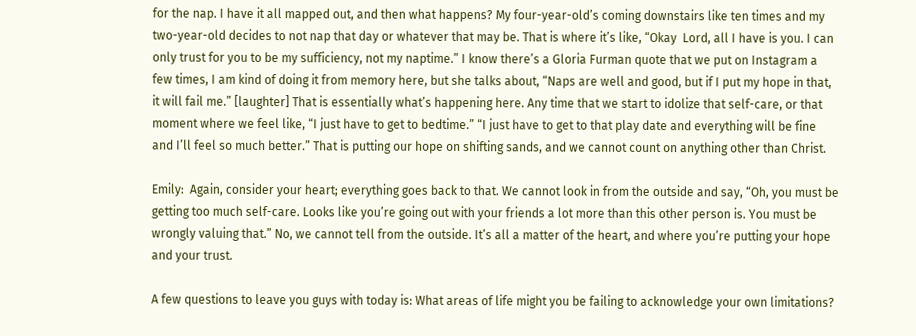for the nap. I have it all mapped out, and then what happens? My four-year-old’s coming downstairs like ten times and my two-year-old decides to not nap that day or whatever that may be. That is where it’s like, “Okay  Lord, all I have is you. I can only trust for you to be my sufficiency, not my naptime.” I know there’s a Gloria Furman quote that we put on Instagram a few times, I am kind of doing it from memory here, but she talks about, “Naps are well and good, but if I put my hope in that, it will fail me.” [laughter] That is essentially what’s happening here. Any time that we start to idolize that self-care, or that moment where we feel like, “I just have to get to bedtime.” “I just have to get to that play date and everything will be fine and I’ll feel so much better.” That is putting our hope on shifting sands, and we cannot count on anything other than Christ.

Emily:  Again, consider your heart; everything goes back to that. We cannot look in from the outside and say, “Oh, you must be getting too much self-care. Looks like you’re going out with your friends a lot more than this other person is. You must be wrongly valuing that.” No, we cannot tell from the outside. It’s all a matter of the heart, and where you’re putting your hope and your trust.

A few questions to leave you guys with today is: What areas of life might you be failing to acknowledge your own limitations?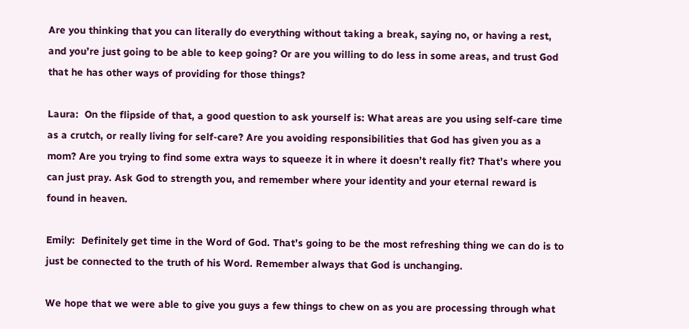Are you thinking that you can literally do everything without taking a break, saying no, or having a rest, and you’re just going to be able to keep going? Or are you willing to do less in some areas, and trust God that he has other ways of providing for those things?

Laura:  On the flipside of that, a good question to ask yourself is: What areas are you using self-care time as a crutch, or really living for self-care? Are you avoiding responsibilities that God has given you as a mom? Are you trying to find some extra ways to squeeze it in where it doesn’t really fit? That’s where you can just pray. Ask God to strength you, and remember where your identity and your eternal reward is found in heaven.

Emily:  Definitely get time in the Word of God. That’s going to be the most refreshing thing we can do is to just be connected to the truth of his Word. Remember always that God is unchanging.

We hope that we were able to give you guys a few things to chew on as you are processing through what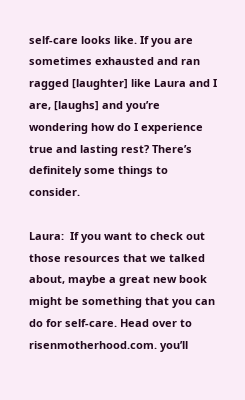self-care looks like. If you are sometimes exhausted and ran ragged [laughter] like Laura and I are, [laughs] and you’re wondering how do I experience true and lasting rest? There’s definitely some things to consider.

Laura:  If you want to check out those resources that we talked about, maybe a great new book might be something that you can do for self-care. Head over to risenmotherhood.com. you’ll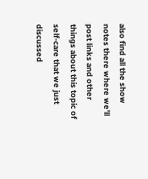also find all the show notes there where we’ll post links and other things about this topic of self-care that we just discussed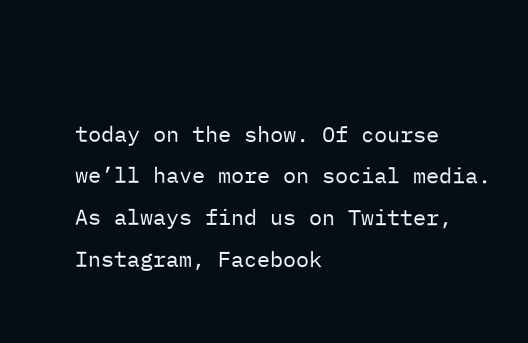today on the show. Of course we’ll have more on social media. As always find us on Twitter, Instagram, Facebook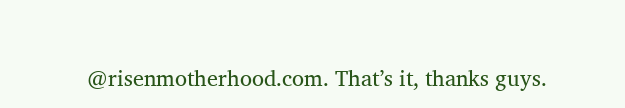@risenmotherhood.com. That’s it, thanks guys.